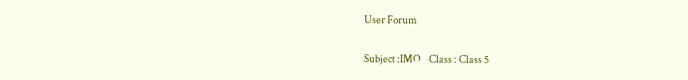User Forum

Subject :IMO    Class : Class 5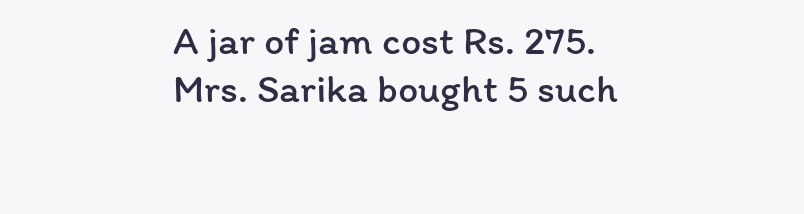A jar of jam cost Rs. 275. Mrs. Sarika bought 5 such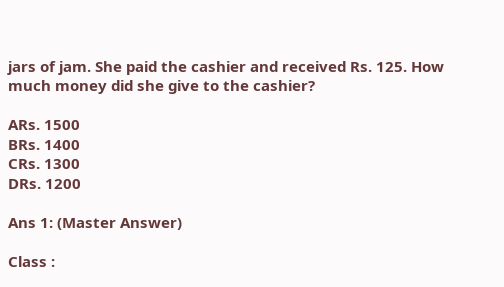jars of jam. She paid the cashier and received Rs. 125. How much money did she give to the cashier?

ARs. 1500
BRs. 1400
CRs. 1300
DRs. 1200

Ans 1: (Master Answer)

Class :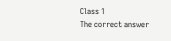Class 1
The correct answer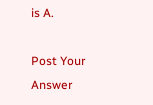is A.

Post Your Answer